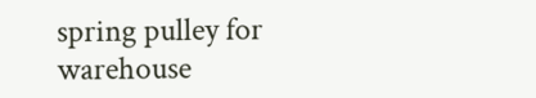spring pulley for warehouse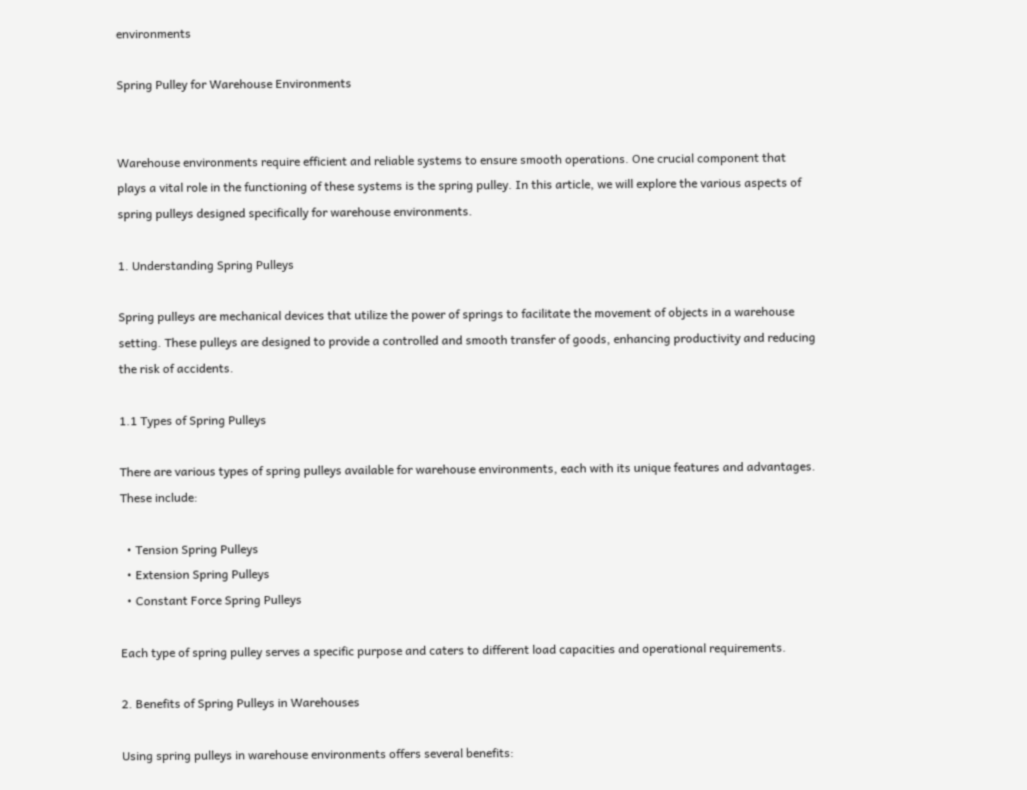environments

Spring Pulley for Warehouse Environments


Warehouse environments require efficient and reliable systems to ensure smooth operations. One crucial component that plays a vital role in the functioning of these systems is the spring pulley. In this article, we will explore the various aspects of spring pulleys designed specifically for warehouse environments.

1. Understanding Spring Pulleys

Spring pulleys are mechanical devices that utilize the power of springs to facilitate the movement of objects in a warehouse setting. These pulleys are designed to provide a controlled and smooth transfer of goods, enhancing productivity and reducing the risk of accidents.

1.1 Types of Spring Pulleys

There are various types of spring pulleys available for warehouse environments, each with its unique features and advantages. These include:

  • Tension Spring Pulleys
  • Extension Spring Pulleys
  • Constant Force Spring Pulleys

Each type of spring pulley serves a specific purpose and caters to different load capacities and operational requirements.

2. Benefits of Spring Pulleys in Warehouses

Using spring pulleys in warehouse environments offers several benefits: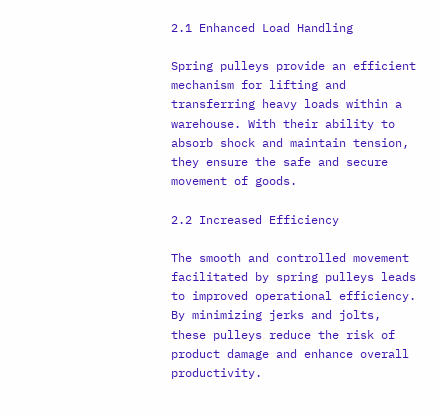2.1 Enhanced Load Handling

Spring pulleys provide an efficient mechanism for lifting and transferring heavy loads within a warehouse. With their ability to absorb shock and maintain tension, they ensure the safe and secure movement of goods.

2.2 Increased Efficiency

The smooth and controlled movement facilitated by spring pulleys leads to improved operational efficiency. By minimizing jerks and jolts, these pulleys reduce the risk of product damage and enhance overall productivity.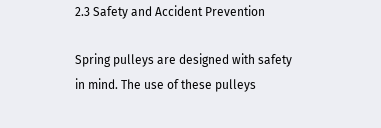2.3 Safety and Accident Prevention

Spring pulleys are designed with safety in mind. The use of these pulleys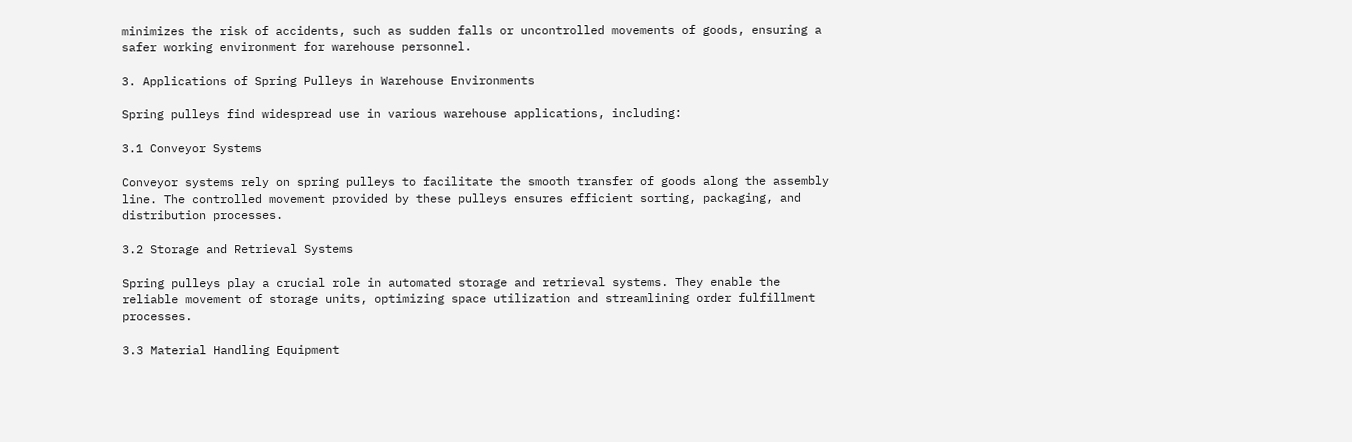minimizes the risk of accidents, such as sudden falls or uncontrolled movements of goods, ensuring a safer working environment for warehouse personnel.

3. Applications of Spring Pulleys in Warehouse Environments

Spring pulleys find widespread use in various warehouse applications, including:

3.1 Conveyor Systems

Conveyor systems rely on spring pulleys to facilitate the smooth transfer of goods along the assembly line. The controlled movement provided by these pulleys ensures efficient sorting, packaging, and distribution processes.

3.2 Storage and Retrieval Systems

Spring pulleys play a crucial role in automated storage and retrieval systems. They enable the reliable movement of storage units, optimizing space utilization and streamlining order fulfillment processes.

3.3 Material Handling Equipment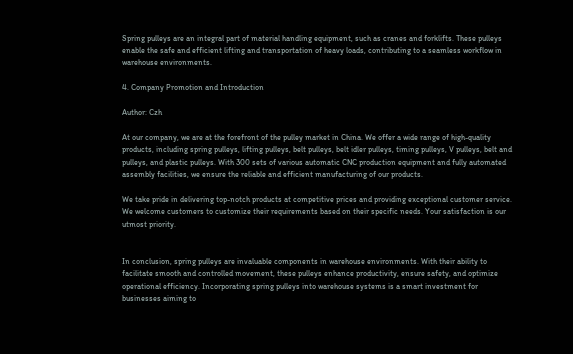Spring pulleys are an integral part of material handling equipment, such as cranes and forklifts. These pulleys enable the safe and efficient lifting and transportation of heavy loads, contributing to a seamless workflow in warehouse environments.

4. Company Promotion and Introduction

Author: Czh

At our company, we are at the forefront of the pulley market in China. We offer a wide range of high-quality products, including spring pulleys, lifting pulleys, belt pulleys, belt idler pulleys, timing pulleys, V pulleys, belt and pulleys, and plastic pulleys. With 300 sets of various automatic CNC production equipment and fully automated assembly facilities, we ensure the reliable and efficient manufacturing of our products.

We take pride in delivering top-notch products at competitive prices and providing exceptional customer service. We welcome customers to customize their requirements based on their specific needs. Your satisfaction is our utmost priority.


In conclusion, spring pulleys are invaluable components in warehouse environments. With their ability to facilitate smooth and controlled movement, these pulleys enhance productivity, ensure safety, and optimize operational efficiency. Incorporating spring pulleys into warehouse systems is a smart investment for businesses aiming to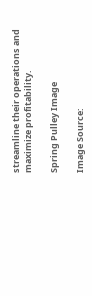streamline their operations and maximize profitability.

Spring Pulley Image

Image Source: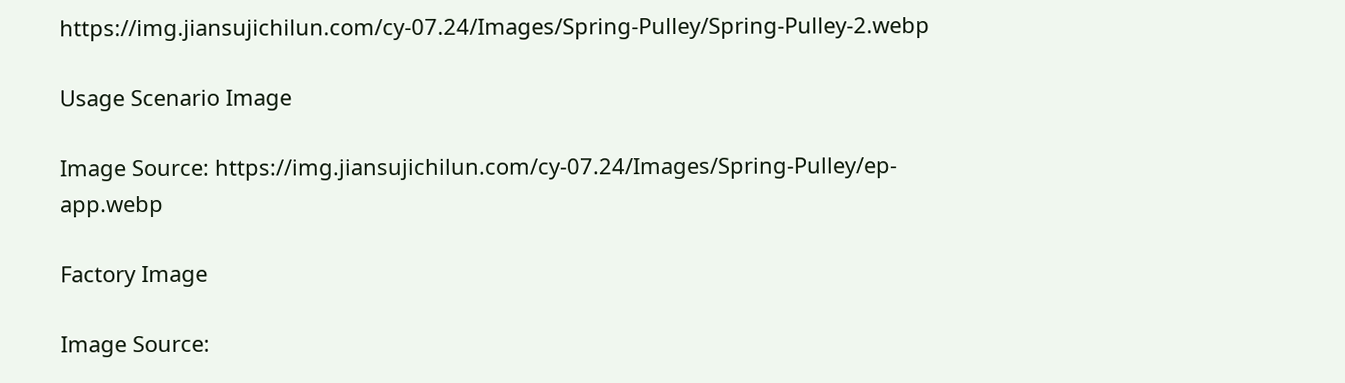https://img.jiansujichilun.com/cy-07.24/Images/Spring-Pulley/Spring-Pulley-2.webp

Usage Scenario Image

Image Source: https://img.jiansujichilun.com/cy-07.24/Images/Spring-Pulley/ep-app.webp

Factory Image

Image Source: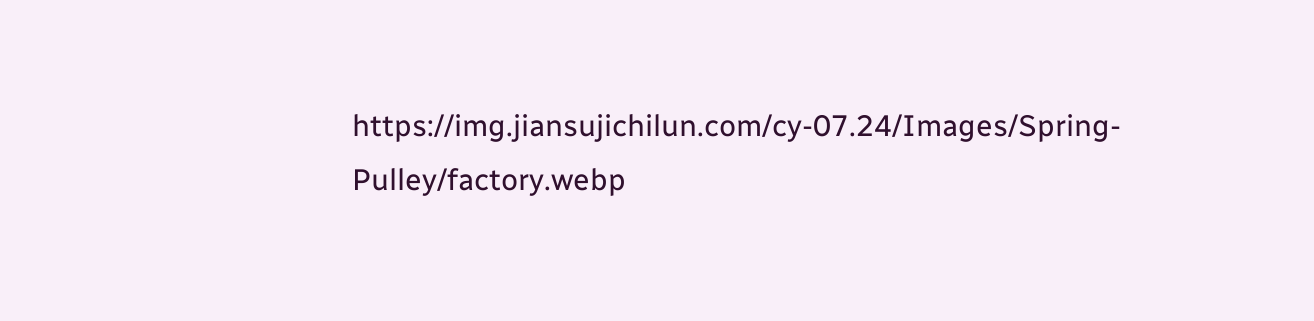https://img.jiansujichilun.com/cy-07.24/Images/Spring-Pulley/factory.webp